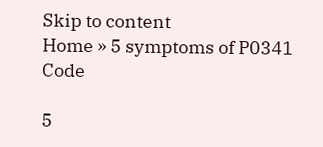Skip to content
Home » 5 symptoms of P0341 Code

5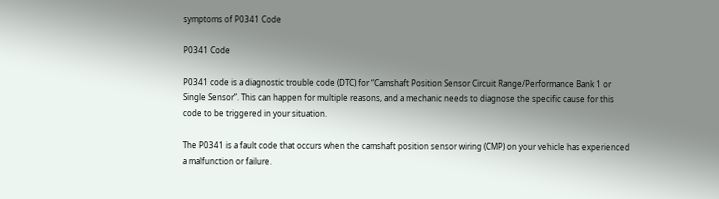symptoms of P0341 Code

P0341 Code

P0341 code is a diagnostic trouble code (DTC) for “Camshaft Position Sensor Circuit Range/Performance Bank 1 or Single Sensor”. This can happen for multiple reasons, and a mechanic needs to diagnose the specific cause for this code to be triggered in your situation.

The P0341 is a fault code that occurs when the camshaft position sensor wiring (CMP) on your vehicle has experienced a malfunction or failure.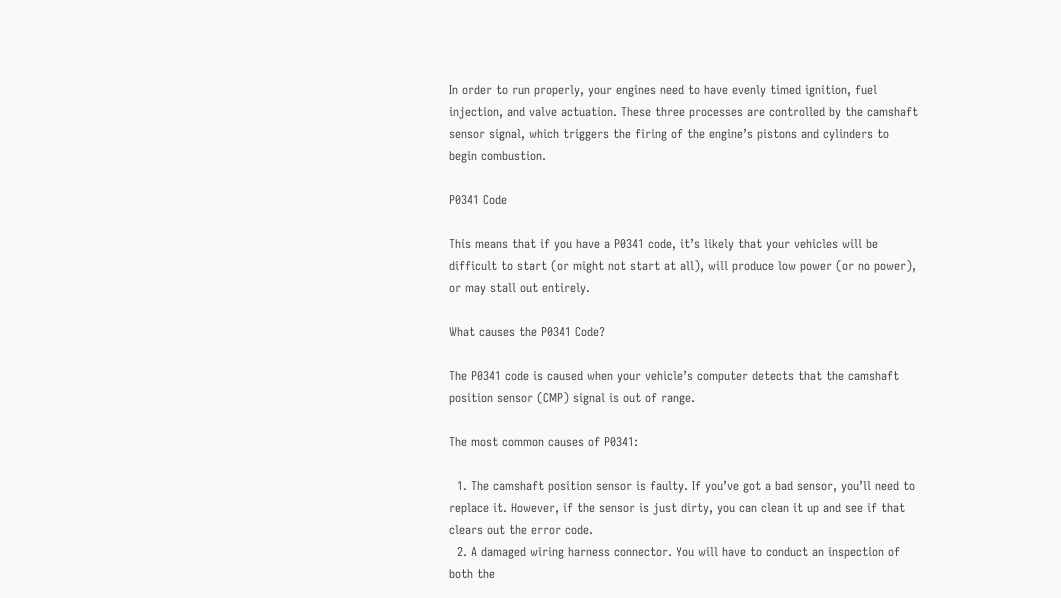In order to run properly, your engines need to have evenly timed ignition, fuel injection, and valve actuation. These three processes are controlled by the camshaft sensor signal, which triggers the firing of the engine’s pistons and cylinders to begin combustion.

P0341 Code

This means that if you have a P0341 code, it’s likely that your vehicles will be difficult to start (or might not start at all), will produce low power (or no power), or may stall out entirely.

What causes the P0341 Code?

The P0341 code is caused when your vehicle’s computer detects that the camshaft position sensor (CMP) signal is out of range.

The most common causes of P0341:

  1. The camshaft position sensor is faulty. If you’ve got a bad sensor, you’ll need to replace it. However, if the sensor is just dirty, you can clean it up and see if that clears out the error code.
  2. A damaged wiring harness connector. You will have to conduct an inspection of both the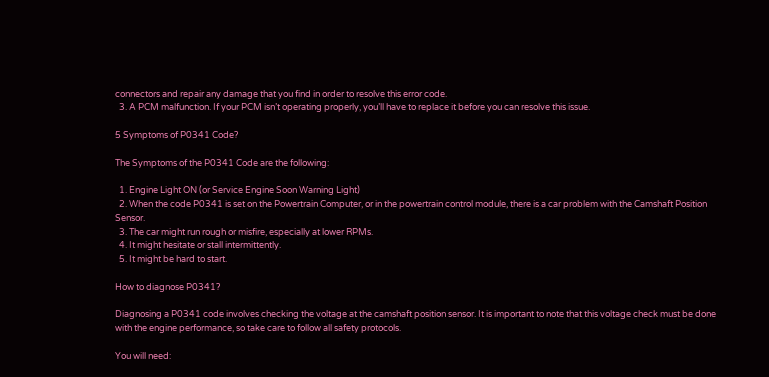connectors and repair any damage that you find in order to resolve this error code.
  3. A PCM malfunction. If your PCM isn’t operating properly, you’ll have to replace it before you can resolve this issue.

5 Symptoms of P0341 Code?

The Symptoms of the P0341 Code are the following:

  1. Engine Light ON (or Service Engine Soon Warning Light)
  2. When the code P0341 is set on the Powertrain Computer, or in the powertrain control module, there is a car problem with the Camshaft Position Sensor.
  3. The car might run rough or misfire, especially at lower RPMs.
  4. It might hesitate or stall intermittently.
  5. It might be hard to start.

How to diagnose P0341?

Diagnosing a P0341 code involves checking the voltage at the camshaft position sensor. It is important to note that this voltage check must be done with the engine performance, so take care to follow all safety protocols.

You will need: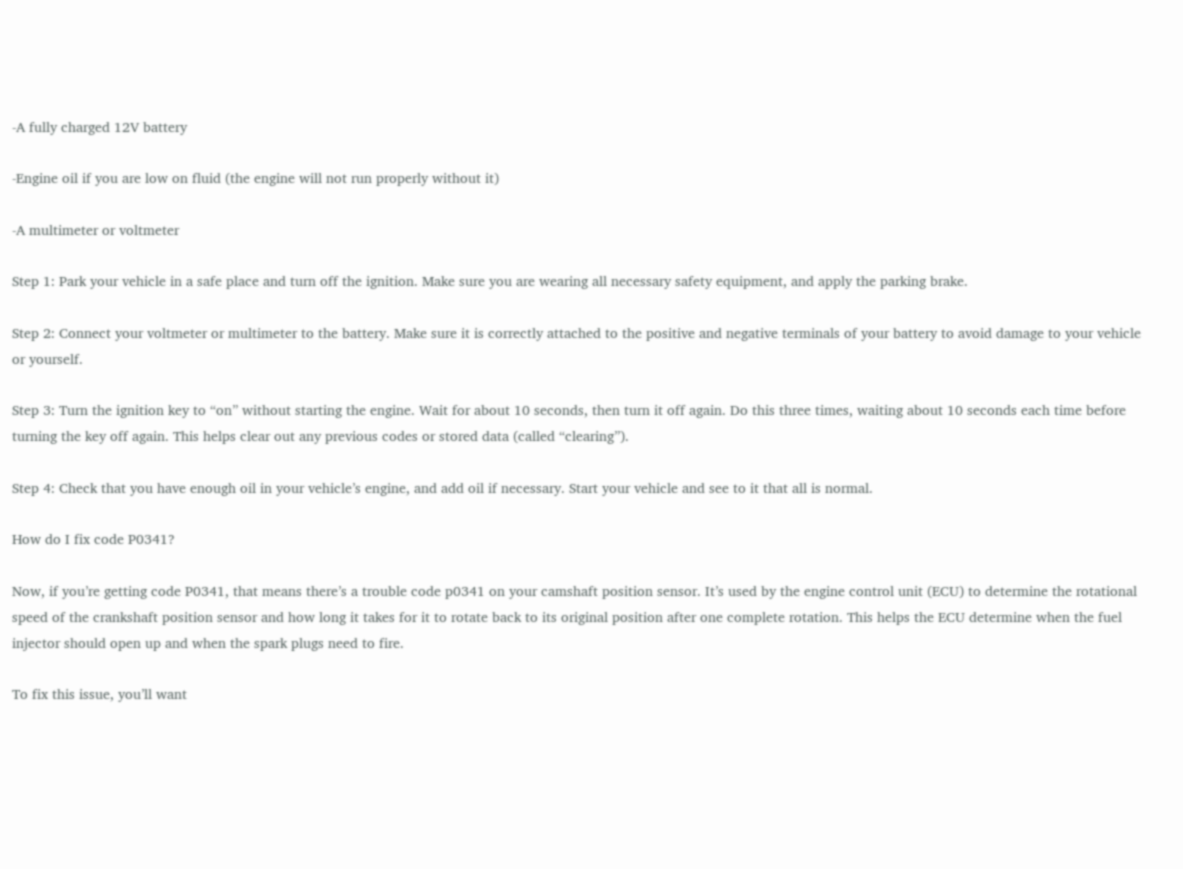-A fully charged 12V battery

-Engine oil if you are low on fluid (the engine will not run properly without it)

-A multimeter or voltmeter

Step 1: Park your vehicle in a safe place and turn off the ignition. Make sure you are wearing all necessary safety equipment, and apply the parking brake.

Step 2: Connect your voltmeter or multimeter to the battery. Make sure it is correctly attached to the positive and negative terminals of your battery to avoid damage to your vehicle or yourself.

Step 3: Turn the ignition key to “on” without starting the engine. Wait for about 10 seconds, then turn it off again. Do this three times, waiting about 10 seconds each time before turning the key off again. This helps clear out any previous codes or stored data (called “clearing”).

Step 4: Check that you have enough oil in your vehicle’s engine, and add oil if necessary. Start your vehicle and see to it that all is normal.

How do I fix code P0341?

Now, if you’re getting code P0341, that means there’s a trouble code p0341 on your camshaft position sensor. It’s used by the engine control unit (ECU) to determine the rotational speed of the crankshaft position sensor and how long it takes for it to rotate back to its original position after one complete rotation. This helps the ECU determine when the fuel injector should open up and when the spark plugs need to fire.

To fix this issue, you’ll want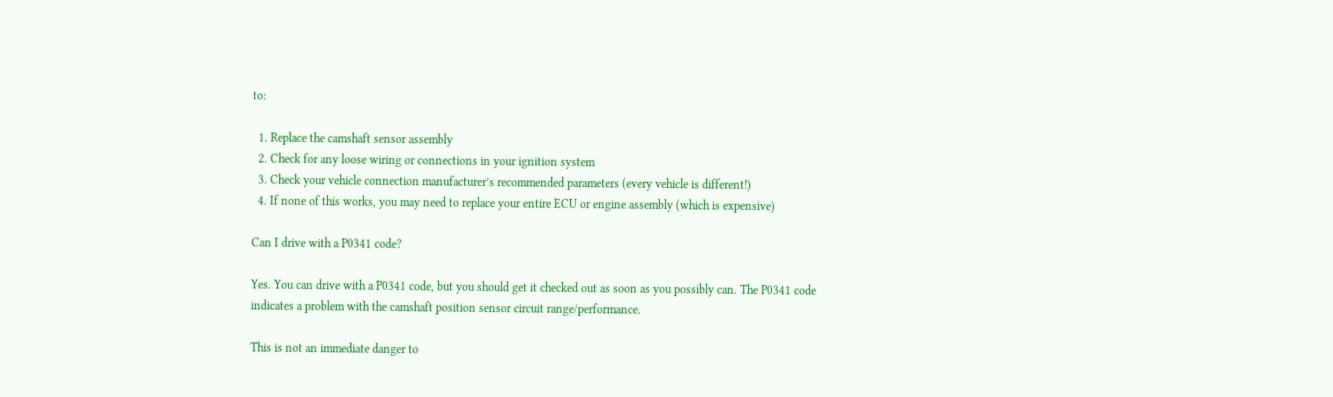to:

  1. Replace the camshaft sensor assembly
  2. Check for any loose wiring or connections in your ignition system
  3. Check your vehicle connection manufacturer’s recommended parameters (every vehicle is different!)
  4. If none of this works, you may need to replace your entire ECU or engine assembly (which is expensive)

Can I drive with a P0341 code?

Yes. You can drive with a P0341 code, but you should get it checked out as soon as you possibly can. The P0341 code indicates a problem with the camshaft position sensor circuit range/performance.

This is not an immediate danger to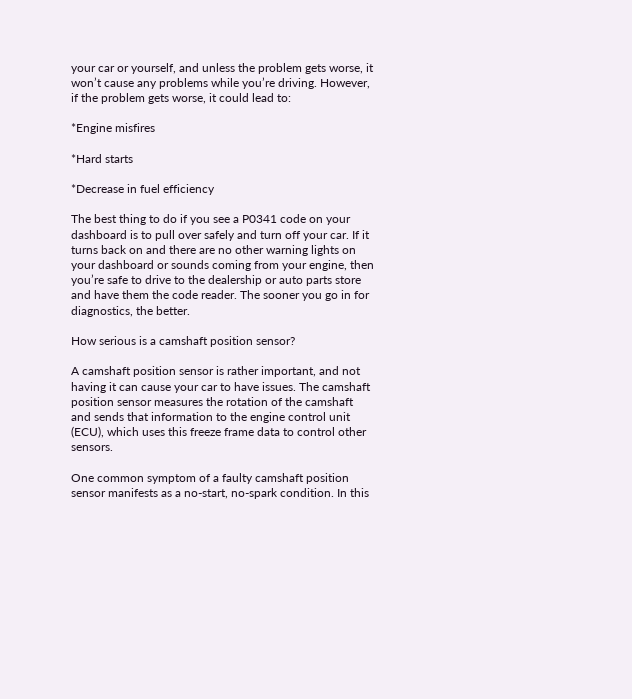your car or yourself, and unless the problem gets worse, it won’t cause any problems while you’re driving. However, if the problem gets worse, it could lead to:

*Engine misfires

*Hard starts

*Decrease in fuel efficiency

The best thing to do if you see a P0341 code on your dashboard is to pull over safely and turn off your car. If it turns back on and there are no other warning lights on your dashboard or sounds coming from your engine, then you’re safe to drive to the dealership or auto parts store and have them the code reader. The sooner you go in for diagnostics, the better.

How serious is a camshaft position sensor?

A camshaft position sensor is rather important, and not having it can cause your car to have issues. The camshaft position sensor measures the rotation of the camshaft and sends that information to the engine control unit (ECU), which uses this freeze frame data to control other sensors.

One common symptom of a faulty camshaft position sensor manifests as a no-start, no-spark condition. In this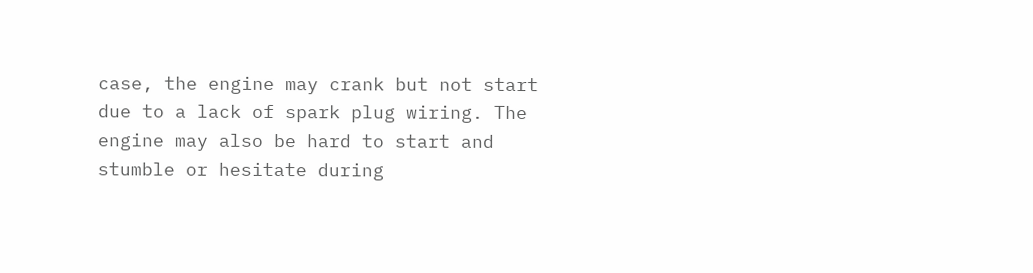case, the engine may crank but not start due to a lack of spark plug wiring. The engine may also be hard to start and stumble or hesitate during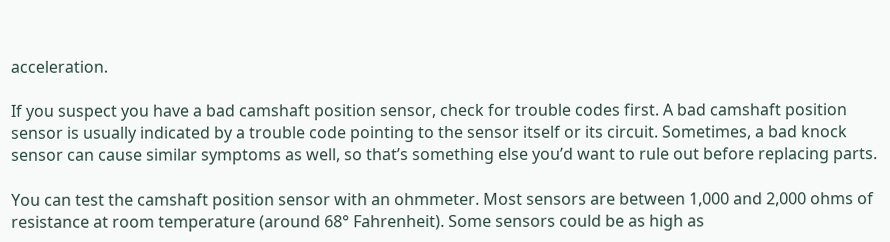acceleration.

If you suspect you have a bad camshaft position sensor, check for trouble codes first. A bad camshaft position sensor is usually indicated by a trouble code pointing to the sensor itself or its circuit. Sometimes, a bad knock sensor can cause similar symptoms as well, so that’s something else you’d want to rule out before replacing parts.

You can test the camshaft position sensor with an ohmmeter. Most sensors are between 1,000 and 2,000 ohms of resistance at room temperature (around 68° Fahrenheit). Some sensors could be as high as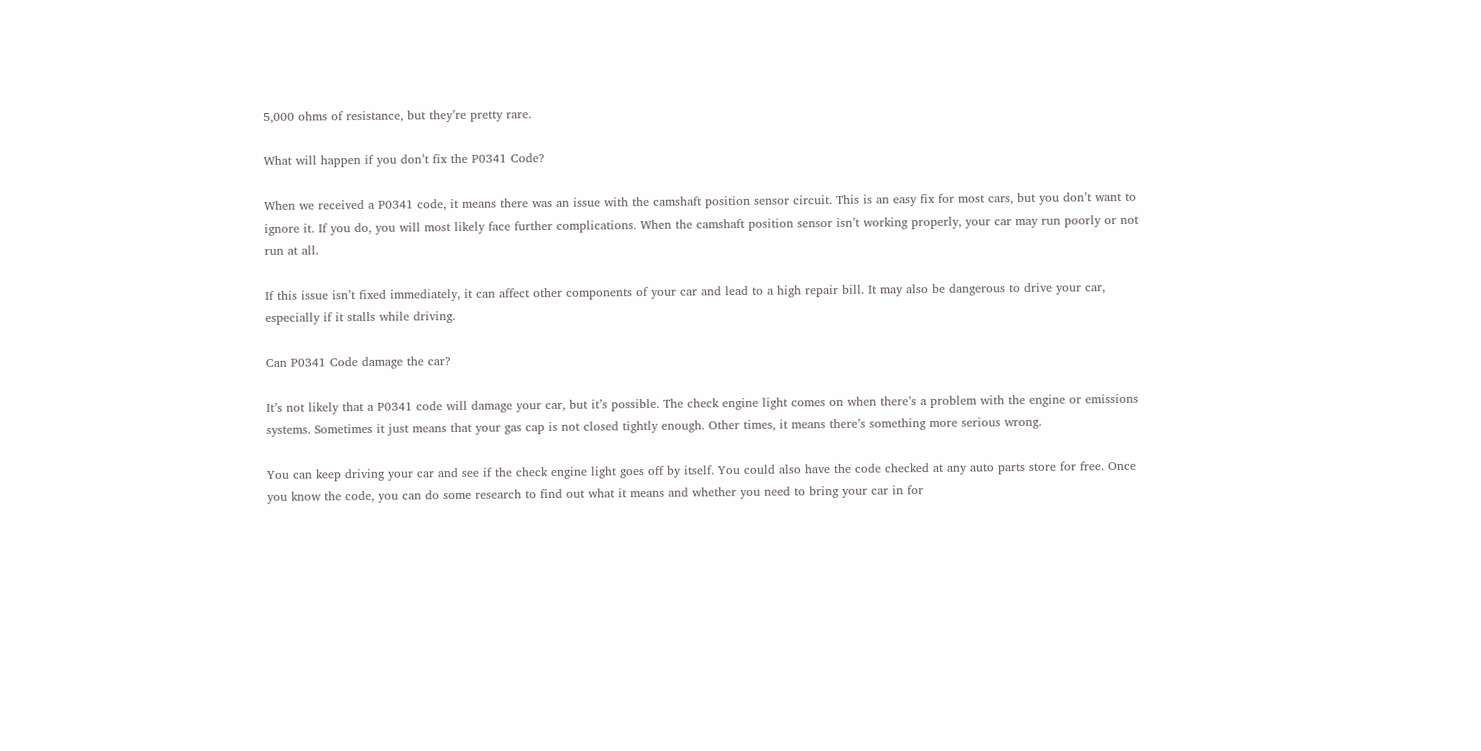5,000 ohms of resistance, but they’re pretty rare.

What will happen if you don’t fix the P0341 Code?

When we received a P0341 code, it means there was an issue with the camshaft position sensor circuit. This is an easy fix for most cars, but you don’t want to ignore it. If you do, you will most likely face further complications. When the camshaft position sensor isn’t working properly, your car may run poorly or not run at all.

If this issue isn’t fixed immediately, it can affect other components of your car and lead to a high repair bill. It may also be dangerous to drive your car, especially if it stalls while driving.

Can P0341 Code damage the car?

It’s not likely that a P0341 code will damage your car, but it’s possible. The check engine light comes on when there’s a problem with the engine or emissions systems. Sometimes it just means that your gas cap is not closed tightly enough. Other times, it means there’s something more serious wrong.

You can keep driving your car and see if the check engine light goes off by itself. You could also have the code checked at any auto parts store for free. Once you know the code, you can do some research to find out what it means and whether you need to bring your car in for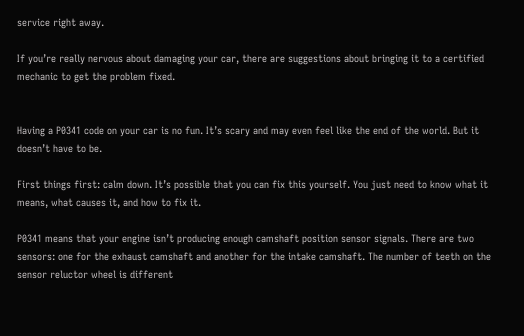service right away.

If you’re really nervous about damaging your car, there are suggestions about bringing it to a certified mechanic to get the problem fixed.


Having a P0341 code on your car is no fun. It’s scary and may even feel like the end of the world. But it doesn’t have to be.

First things first: calm down. It’s possible that you can fix this yourself. You just need to know what it means, what causes it, and how to fix it.

P0341 means that your engine isn’t producing enough camshaft position sensor signals. There are two sensors: one for the exhaust camshaft and another for the intake camshaft. The number of teeth on the sensor reluctor wheel is different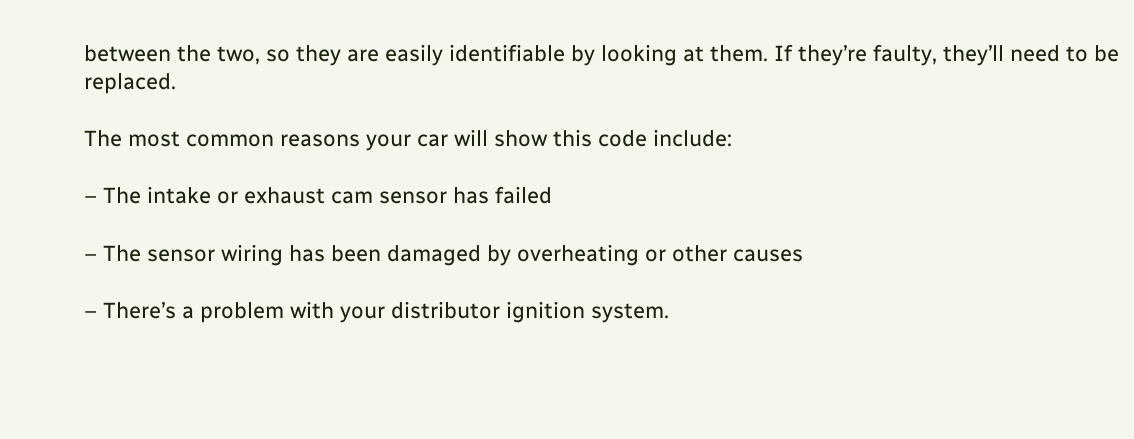between the two, so they are easily identifiable by looking at them. If they’re faulty, they’ll need to be replaced.

The most common reasons your car will show this code include:

– The intake or exhaust cam sensor has failed

– The sensor wiring has been damaged by overheating or other causes

– There’s a problem with your distributor ignition system.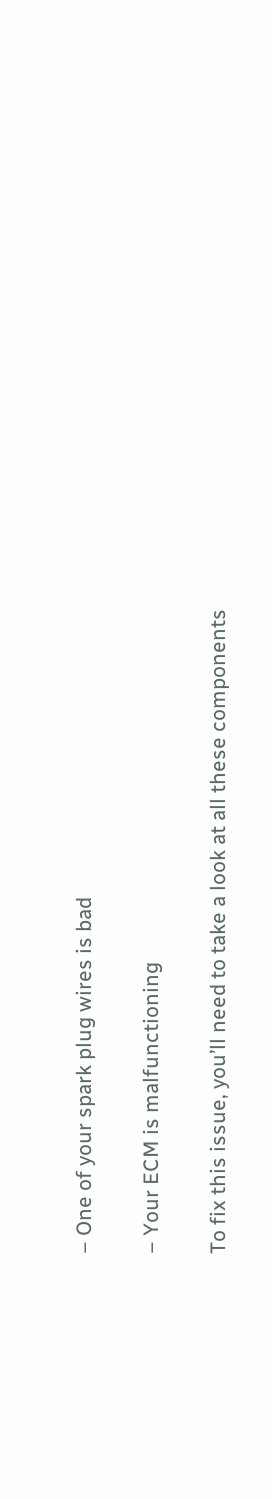– One of your spark plug wires is bad

– Your ECM is malfunctioning

To fix this issue, you’ll need to take a look at all these components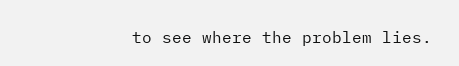to see where the problem lies.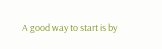A good way to start is by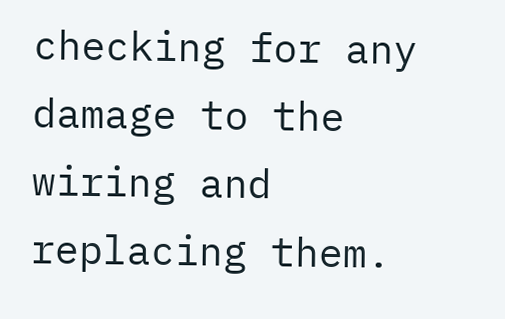checking for any damage to the wiring and replacing them.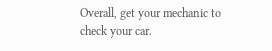Overall, get your mechanic to check your car.